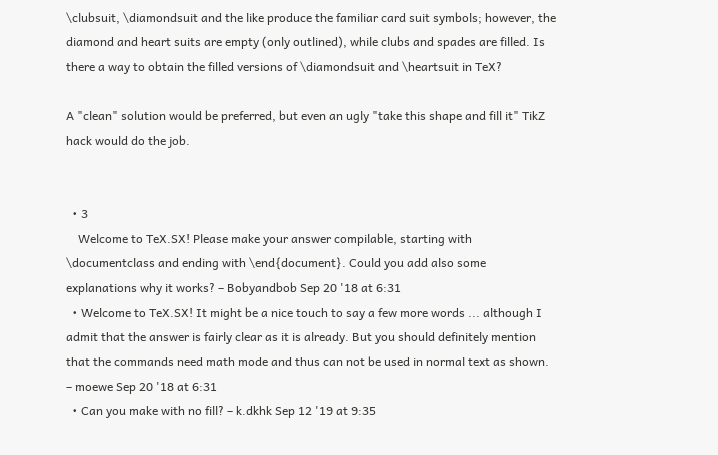\clubsuit, \diamondsuit and the like produce the familiar card suit symbols; however, the diamond and heart suits are empty (only outlined), while clubs and spades are filled. Is there a way to obtain the filled versions of \diamondsuit and \heartsuit in TeX?

A "clean" solution would be preferred, but even an ugly "take this shape and fill it" TikZ hack would do the job.


  • 3
    Welcome to TeX.SX! Please make your answer compilable, starting with \documentclass and ending with \end{document}. Could you add also some explanations why it works? – Bobyandbob Sep 20 '18 at 6:31
  • Welcome to TeX.SX! It might be a nice touch to say a few more words ... although I admit that the answer is fairly clear as it is already. But you should definitely mention that the commands need math mode and thus can not be used in normal text as shown. – moewe Sep 20 '18 at 6:31
  • Can you make with no fill? – k.dkhk Sep 12 '19 at 9:35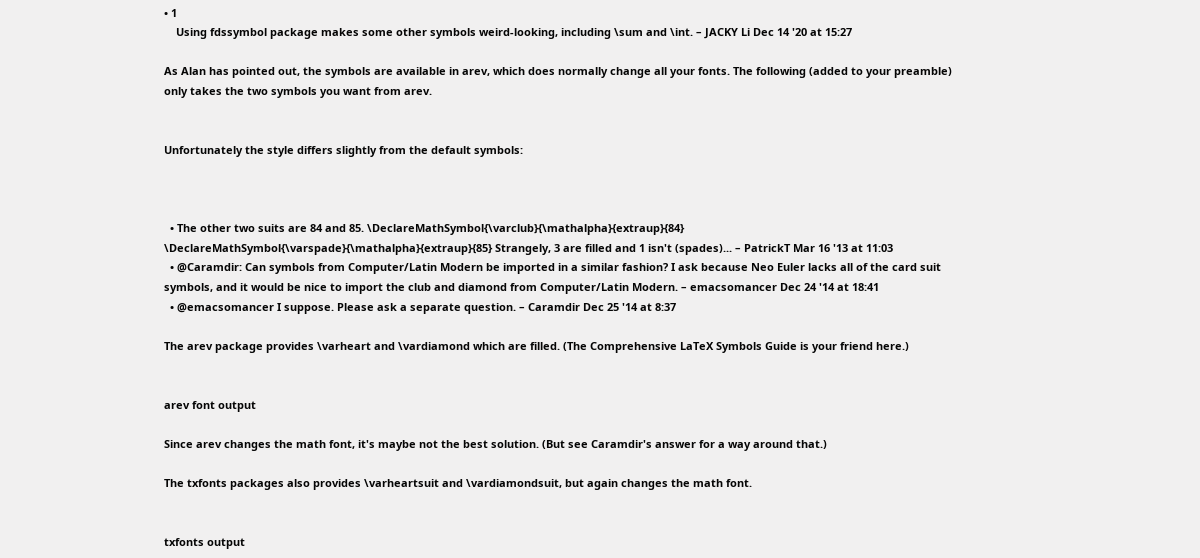• 1
    Using fdssymbol package makes some other symbols weird-looking, including \sum and \int. – JACKY Li Dec 14 '20 at 15:27

As Alan has pointed out, the symbols are available in arev, which does normally change all your fonts. The following (added to your preamble) only takes the two symbols you want from arev.


Unfortunately the style differs slightly from the default symbols:



  • The other two suits are 84 and 85. \DeclareMathSymbol{\varclub}{\mathalpha}{extraup}{84} \DeclareMathSymbol{\varspade}{\mathalpha}{extraup}{85} Strangely, 3 are filled and 1 isn't (spades)... – PatrickT Mar 16 '13 at 11:03
  • @Caramdir: Can symbols from Computer/Latin Modern be imported in a similar fashion? I ask because Neo Euler lacks all of the card suit symbols, and it would be nice to import the club and diamond from Computer/Latin Modern. – emacsomancer Dec 24 '14 at 18:41
  • @emacsomancer I suppose. Please ask a separate question. – Caramdir Dec 25 '14 at 8:37

The arev package provides \varheart and \vardiamond which are filled. (The Comprehensive LaTeX Symbols Guide is your friend here.)


arev font output

Since arev changes the math font, it's maybe not the best solution. (But see Caramdir's answer for a way around that.)

The txfonts packages also provides \varheartsuit and \vardiamondsuit, but again changes the math font.


txfonts output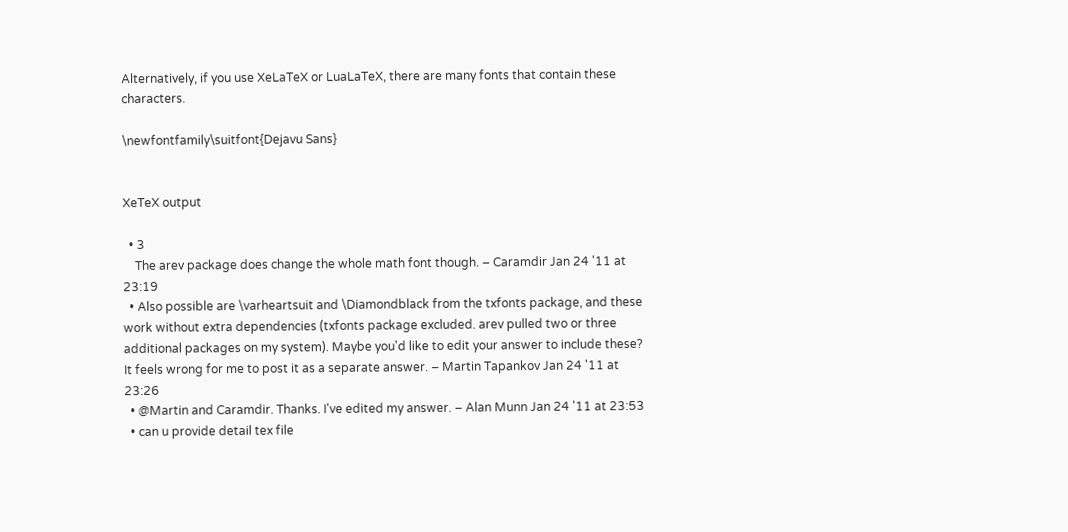Alternatively, if you use XeLaTeX or LuaLaTeX, there are many fonts that contain these characters.

\newfontfamily\suitfont{Dejavu Sans}


XeTeX output

  • 3
    The arev package does change the whole math font though. – Caramdir Jan 24 '11 at 23:19
  • Also possible are \varheartsuit and \Diamondblack from the txfonts package, and these work without extra dependencies (txfonts package excluded. arev pulled two or three additional packages on my system). Maybe you'd like to edit your answer to include these? It feels wrong for me to post it as a separate answer. – Martin Tapankov Jan 24 '11 at 23:26
  • @Martin and Caramdir. Thanks. I've edited my answer. – Alan Munn Jan 24 '11 at 23:53
  • can u provide detail tex file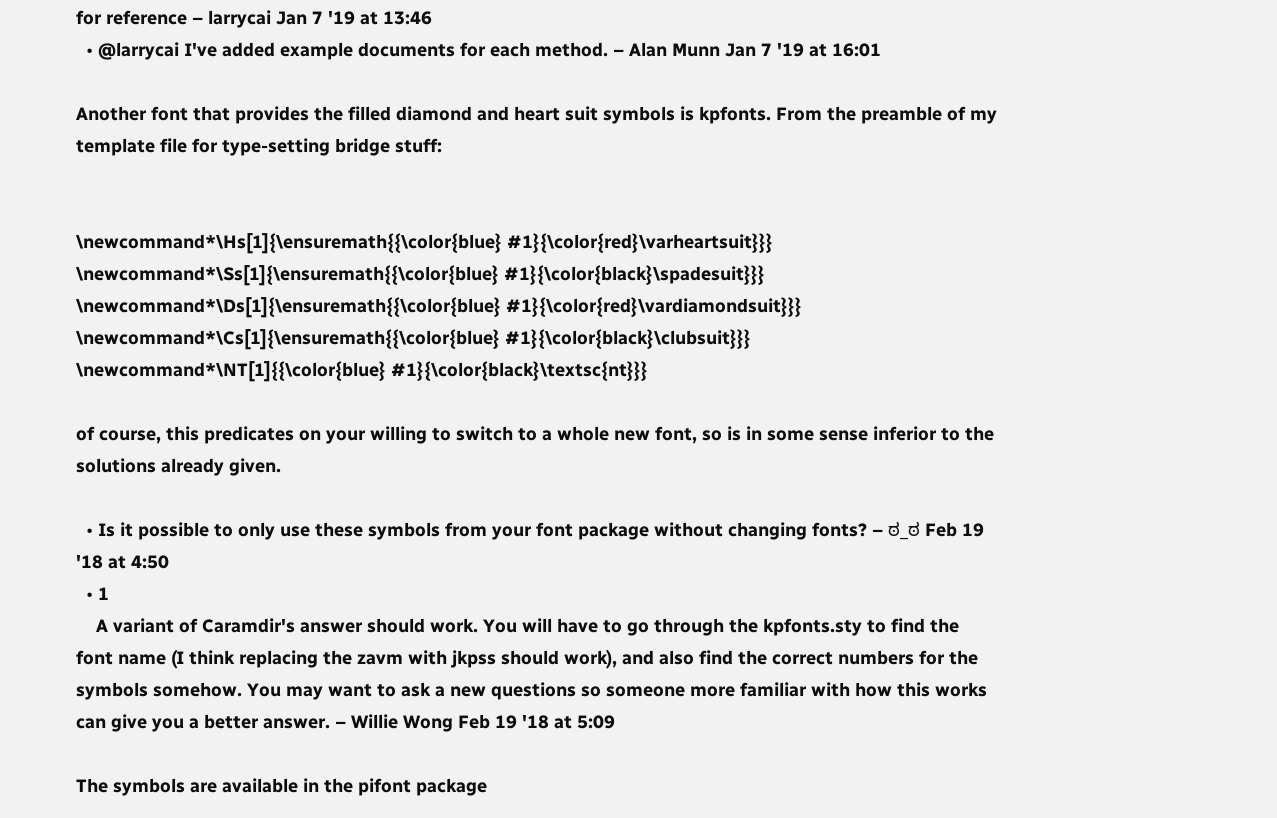for reference – larrycai Jan 7 '19 at 13:46
  • @larrycai I've added example documents for each method. – Alan Munn Jan 7 '19 at 16:01

Another font that provides the filled diamond and heart suit symbols is kpfonts. From the preamble of my template file for type-setting bridge stuff:


\newcommand*\Hs[1]{\ensuremath{{\color{blue} #1}{\color{red}\varheartsuit}}}
\newcommand*\Ss[1]{\ensuremath{{\color{blue} #1}{\color{black}\spadesuit}}}
\newcommand*\Ds[1]{\ensuremath{{\color{blue} #1}{\color{red}\vardiamondsuit}}}
\newcommand*\Cs[1]{\ensuremath{{\color{blue} #1}{\color{black}\clubsuit}}}
\newcommand*\NT[1]{{\color{blue} #1}{\color{black}\textsc{nt}}}

of course, this predicates on your willing to switch to a whole new font, so is in some sense inferior to the solutions already given.

  • Is it possible to only use these symbols from your font package without changing fonts? – ಠ_ಠ Feb 19 '18 at 4:50
  • 1
    A variant of Caramdir's answer should work. You will have to go through the kpfonts.sty to find the font name (I think replacing the zavm with jkpss should work), and also find the correct numbers for the symbols somehow. You may want to ask a new questions so someone more familiar with how this works can give you a better answer. – Willie Wong Feb 19 '18 at 5:09

The symbols are available in the pifont package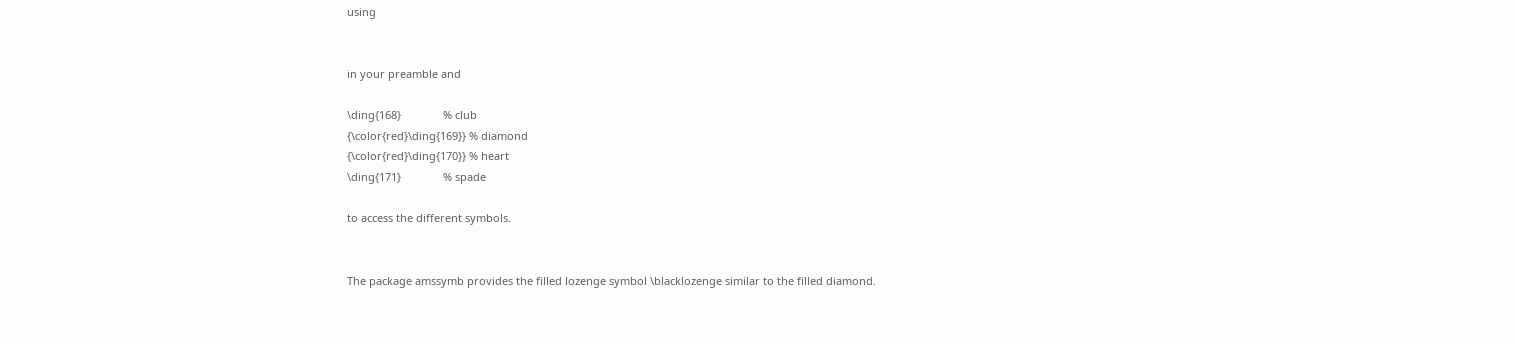using


in your preamble and

\ding{168}              % club
{\color{red}\ding{169}} % diamond
{\color{red}\ding{170}} % heart
\ding{171}              % spade

to access the different symbols.


The package amssymb provides the filled lozenge symbol \blacklozenge similar to the filled diamond.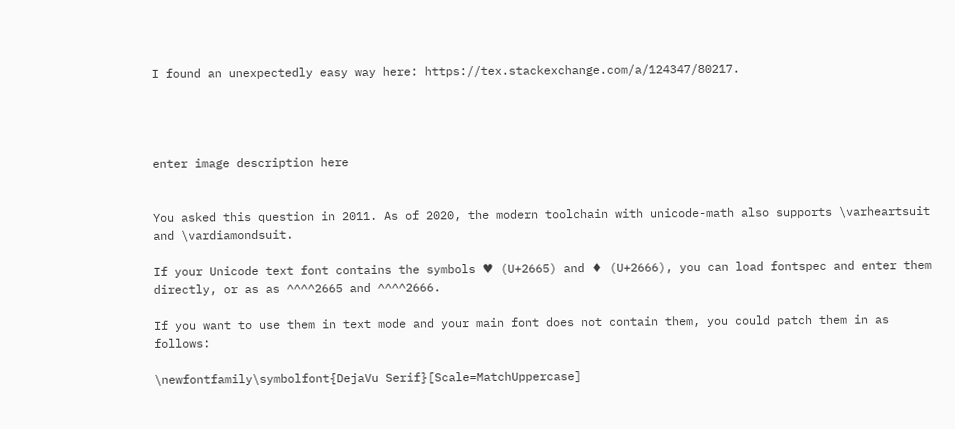I found an unexpectedly easy way here: https://tex.stackexchange.com/a/124347/80217.




enter image description here


You asked this question in 2011. As of 2020, the modern toolchain with unicode-math also supports \varheartsuit and \vardiamondsuit.

If your Unicode text font contains the symbols ♥ (U+2665) and ♦ (U+2666), you can load fontspec and enter them directly, or as as ^^^^2665 and ^^^^2666.

If you want to use them in text mode and your main font does not contain them, you could patch them in as follows:

\newfontfamily\symbolfont{DejaVu Serif}[Scale=MatchUppercase]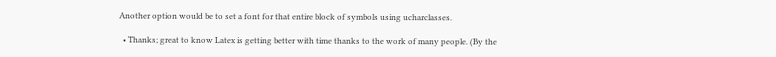Another option would be to set a font for that entire block of symbols using ucharclasses.

  • Thanks; great to know Latex is getting better with time thanks to the work of many people. (By the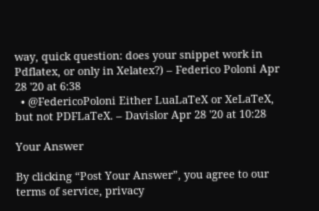way, quick question: does your snippet work in Pdflatex, or only in Xelatex?) – Federico Poloni Apr 28 '20 at 6:38
  • @FedericoPoloni Either LuaLaTeX or XeLaTeX, but not PDFLaTeX. – Davislor Apr 28 '20 at 10:28

Your Answer

By clicking “Post Your Answer”, you agree to our terms of service, privacy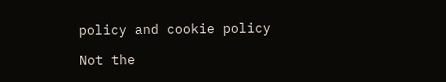policy and cookie policy

Not the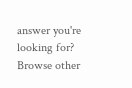answer you're looking for? Browse other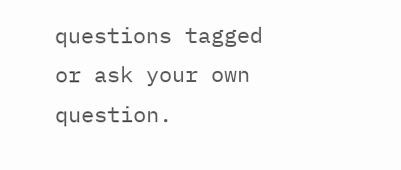questions tagged or ask your own question.